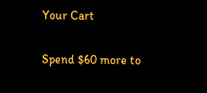Your Cart

Spend $60 more to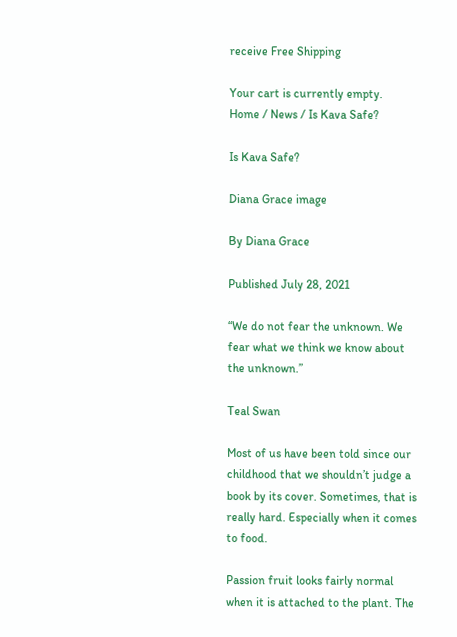receive Free Shipping

Your cart is currently empty.
Home / News / Is Kava Safe?

Is Kava Safe?

Diana Grace image

By Diana Grace

Published July 28, 2021

“We do not fear the unknown. We fear what we think we know about the unknown.”

Teal Swan

Most of us have been told since our childhood that we shouldn’t judge a book by its cover. Sometimes, that is really hard. Especially when it comes to food.

Passion fruit looks fairly normal when it is attached to the plant. The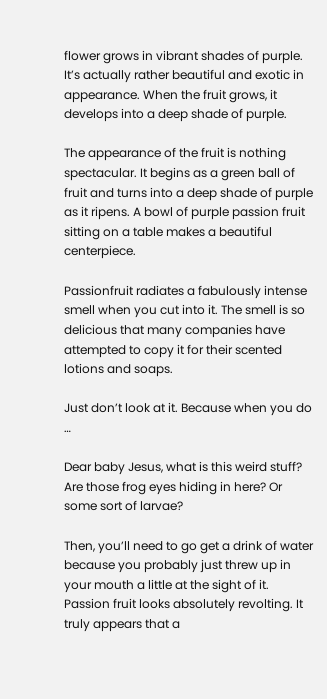flower grows in vibrant shades of purple. It’s actually rather beautiful and exotic in appearance. When the fruit grows, it develops into a deep shade of purple.

The appearance of the fruit is nothing spectacular. It begins as a green ball of fruit and turns into a deep shade of purple as it ripens. A bowl of purple passion fruit sitting on a table makes a beautiful centerpiece.

Passionfruit radiates a fabulously intense smell when you cut into it. The smell is so delicious that many companies have attempted to copy it for their scented lotions and soaps.

Just don’t look at it. Because when you do …

Dear baby Jesus, what is this weird stuff? Are those frog eyes hiding in here? Or some sort of larvae?

Then, you’ll need to go get a drink of water because you probably just threw up in your mouth a little at the sight of it. Passion fruit looks absolutely revolting. It truly appears that a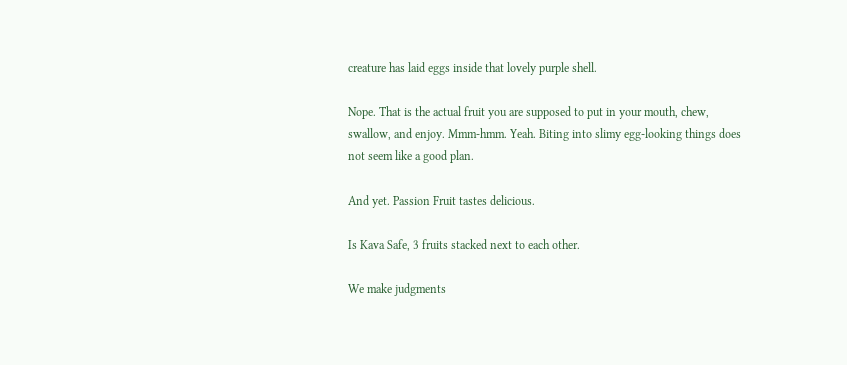creature has laid eggs inside that lovely purple shell.

Nope. That is the actual fruit you are supposed to put in your mouth, chew, swallow, and enjoy. Mmm-hmm. Yeah. Biting into slimy egg-looking things does not seem like a good plan.

And yet. Passion Fruit tastes delicious.

Is Kava Safe, 3 fruits stacked next to each other.

We make judgments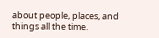about people, places, and things all the time.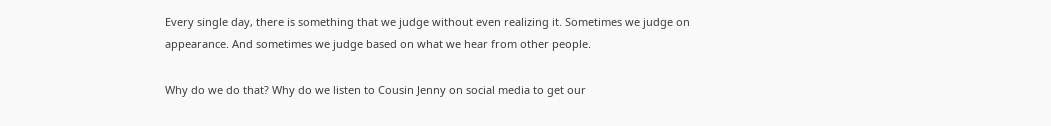Every single day, there is something that we judge without even realizing it. Sometimes we judge on appearance. And sometimes we judge based on what we hear from other people.

Why do we do that? Why do we listen to Cousin Jenny on social media to get our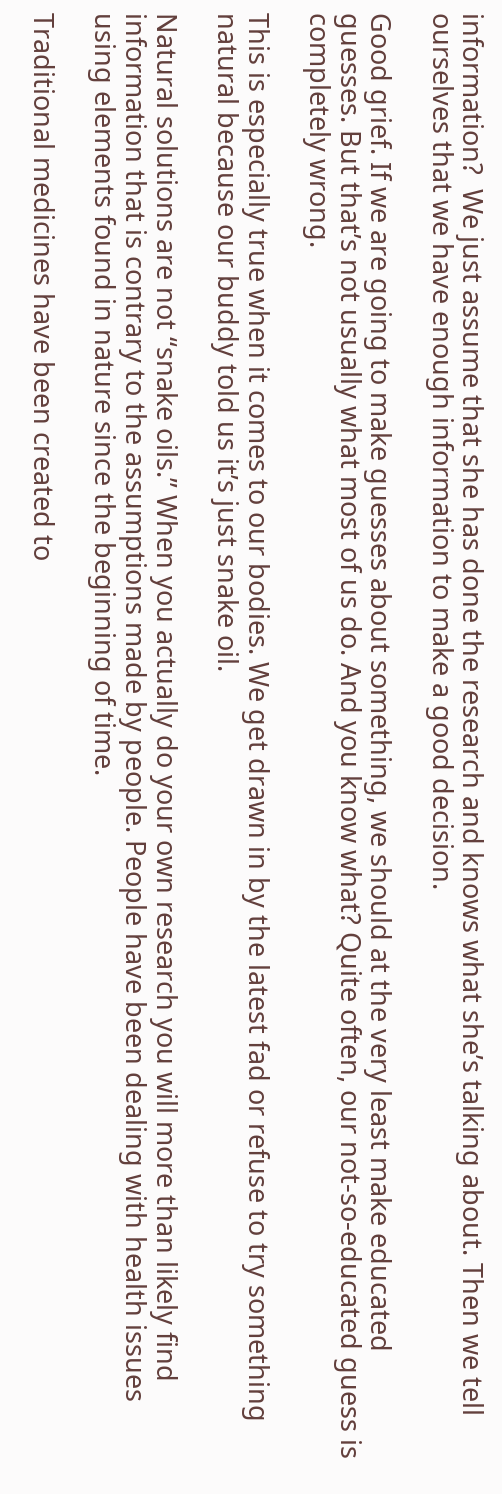information?  We just assume that she has done the research and knows what she’s talking about. Then we tell ourselves that we have enough information to make a good decision.

Good grief. If we are going to make guesses about something, we should at the very least make educated guesses. But that’s not usually what most of us do. And you know what? Quite often, our not-so-educated guess is completely wrong.

This is especially true when it comes to our bodies. We get drawn in by the latest fad or refuse to try something natural because our buddy told us it’s just snake oil.

Natural solutions are not “snake oils.” When you actually do your own research you will more than likely find information that is contrary to the assumptions made by people. People have been dealing with health issues using elements found in nature since the beginning of time.

Traditional medicines have been created to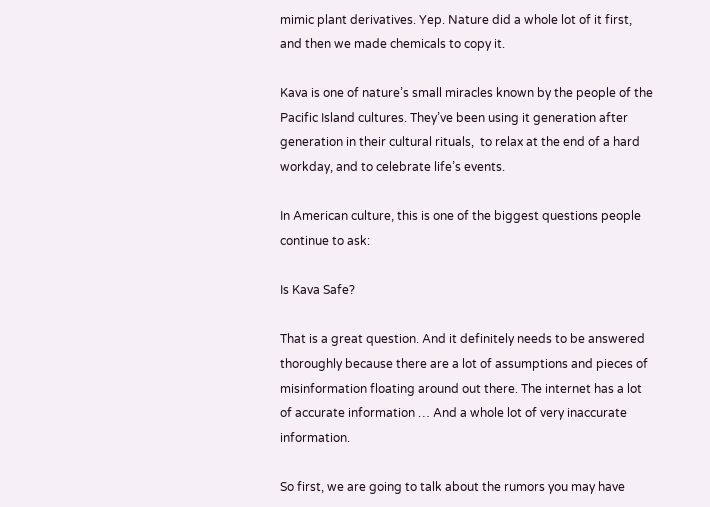mimic plant derivatives. Yep. Nature did a whole lot of it first, and then we made chemicals to copy it.

Kava is one of nature’s small miracles known by the people of the Pacific Island cultures. They’ve been using it generation after generation in their cultural rituals,  to relax at the end of a hard workday, and to celebrate life’s events.

In American culture, this is one of the biggest questions people continue to ask:

Is Kava Safe?

That is a great question. And it definitely needs to be answered thoroughly because there are a lot of assumptions and pieces of misinformation floating around out there. The internet has a lot of accurate information … And a whole lot of very inaccurate information.

So first, we are going to talk about the rumors you may have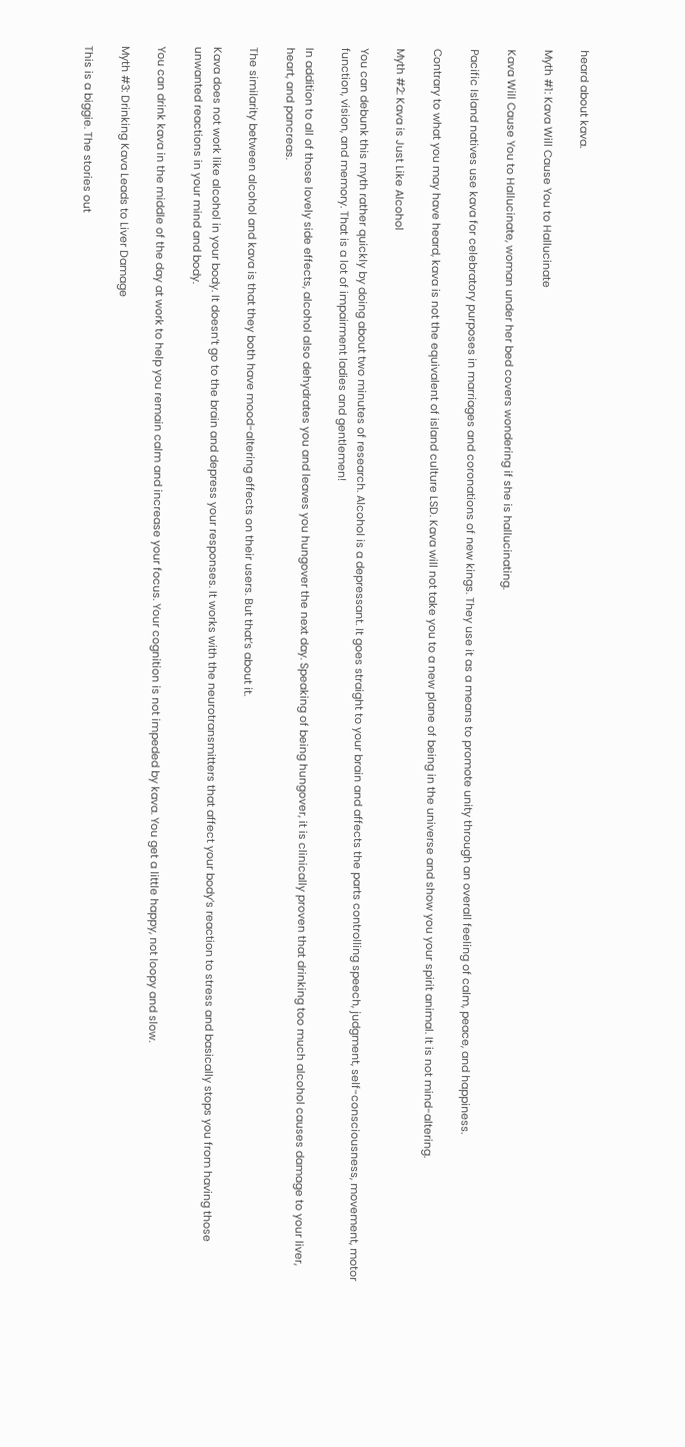heard about kava.

Myth #1: Kava Will Cause You to Hallucinate

Kava Will Cause You to Hallucinate, woman under her bed covers wondering if she is hallucinating.

Pacific Island natives use kava for celebratory purposes in marriages and coronations of new kings. They use it as a means to promote unity through an overall feeling of calm, peace, and happiness.

Contrary to what you may have heard, kava is not the equivalent of island culture LSD. Kava will not take you to a new plane of being in the universe and show you your spirit animal. It is not mind-altering.

Myth #2: Kava is Just Like Alcohol

You can debunk this myth rather quickly by doing about two minutes of research. Alcohol is a depressant. It goes straight to your brain and affects the parts controlling speech, judgment, self-consciousness, movement, motor function, vision, and memory. That is a lot of impairment ladies and gentlemen!

In addition to all of those lovely side effects, alcohol also dehydrates you and leaves you hungover the next day. Speaking of being hungover, it is clinically proven that drinking too much alcohol causes damage to your liver, heart, and pancreas.

The similarity between alcohol and kava is that they both have mood-altering effects on their users. But that’s about it.

Kava does not work like alcohol in your body. It doesn’t go to the brain and depress your responses. It works with the neurotransmitters that affect your body’s reaction to stress and basically stops you from having those unwanted reactions in your mind and body.

You can drink kava in the middle of the day at work to help you remain calm and increase your focus. Your cognition is not impeded by kava. You get a little happy, not loopy and slow.

Myth #3: Drinking Kava Leads to Liver Damage

This is a biggie. The stories out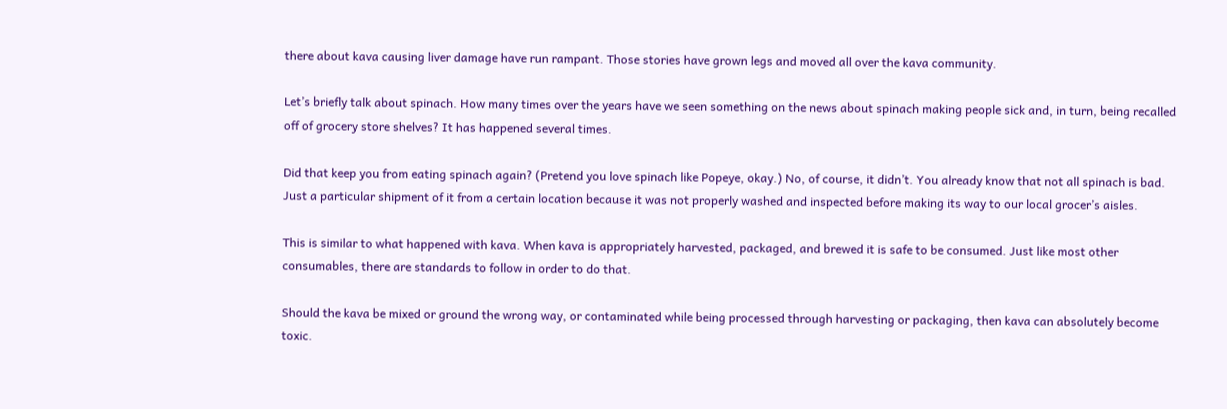there about kava causing liver damage have run rampant. Those stories have grown legs and moved all over the kava community.

Let’s briefly talk about spinach. How many times over the years have we seen something on the news about spinach making people sick and, in turn, being recalled off of grocery store shelves? It has happened several times.

Did that keep you from eating spinach again? (Pretend you love spinach like Popeye, okay.) No, of course, it didn’t. You already know that not all spinach is bad. Just a particular shipment of it from a certain location because it was not properly washed and inspected before making its way to our local grocer’s aisles.

This is similar to what happened with kava. When kava is appropriately harvested, packaged, and brewed it is safe to be consumed. Just like most other consumables, there are standards to follow in order to do that.

Should the kava be mixed or ground the wrong way, or contaminated while being processed through harvesting or packaging, then kava can absolutely become toxic.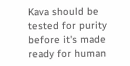Kava should be tested for purity before it's made ready for human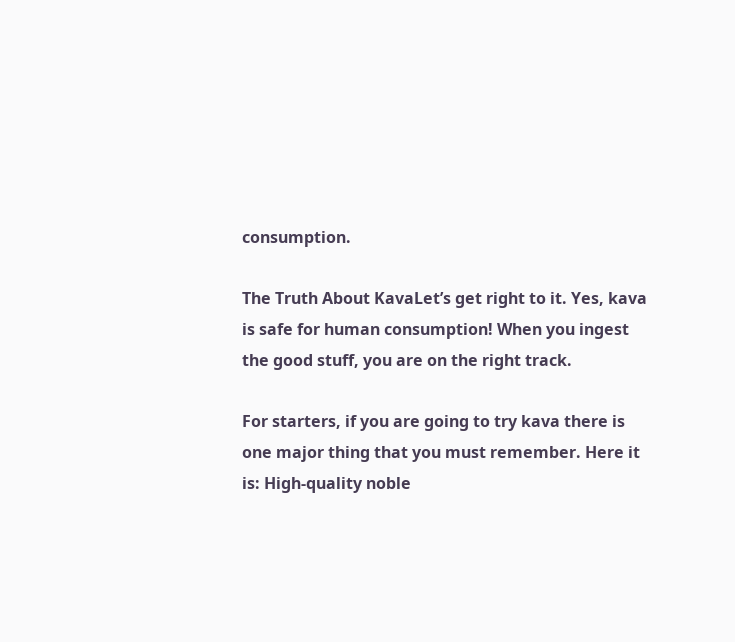consumption.

The Truth About KavaLet’s get right to it. Yes, kava is safe for human consumption! When you ingest the good stuff, you are on the right track.

For starters, if you are going to try kava there is one major thing that you must remember. Here it is: High-quality noble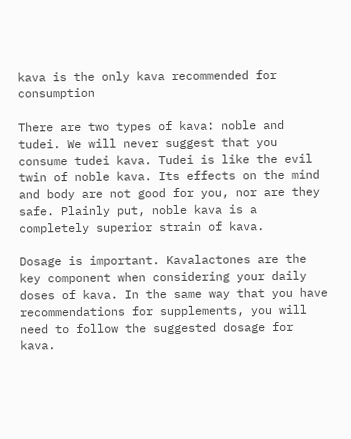kava is the only kava recommended for consumption

There are two types of kava: noble and tudei. We will never suggest that you consume tudei kava. Tudei is like the evil twin of noble kava. Its effects on the mind and body are not good for you, nor are they safe. Plainly put, noble kava is a completely superior strain of kava.

Dosage is important. Kavalactones are the key component when considering your daily doses of kava. In the same way that you have recommendations for supplements, you will need to follow the suggested dosage for kava.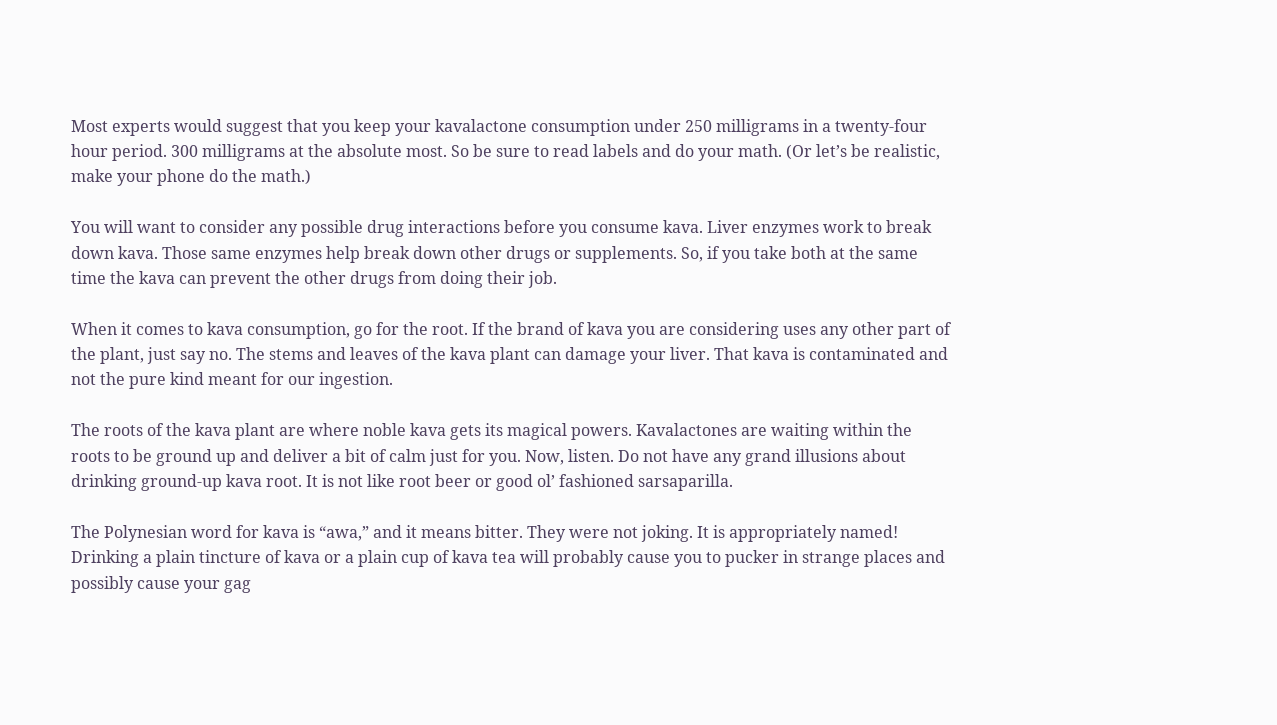Most experts would suggest that you keep your kavalactone consumption under 250 milligrams in a twenty-four hour period. 300 milligrams at the absolute most. So be sure to read labels and do your math. (Or let’s be realistic, make your phone do the math.)

You will want to consider any possible drug interactions before you consume kava. Liver enzymes work to break down kava. Those same enzymes help break down other drugs or supplements. So, if you take both at the same time the kava can prevent the other drugs from doing their job.

When it comes to kava consumption, go for the root. If the brand of kava you are considering uses any other part of the plant, just say no. The stems and leaves of the kava plant can damage your liver. That kava is contaminated and not the pure kind meant for our ingestion.

The roots of the kava plant are where noble kava gets its magical powers. Kavalactones are waiting within the roots to be ground up and deliver a bit of calm just for you. Now, listen. Do not have any grand illusions about drinking ground-up kava root. It is not like root beer or good ol’ fashioned sarsaparilla.

The Polynesian word for kava is “awa,” and it means bitter. They were not joking. It is appropriately named! Drinking a plain tincture of kava or a plain cup of kava tea will probably cause you to pucker in strange places and possibly cause your gag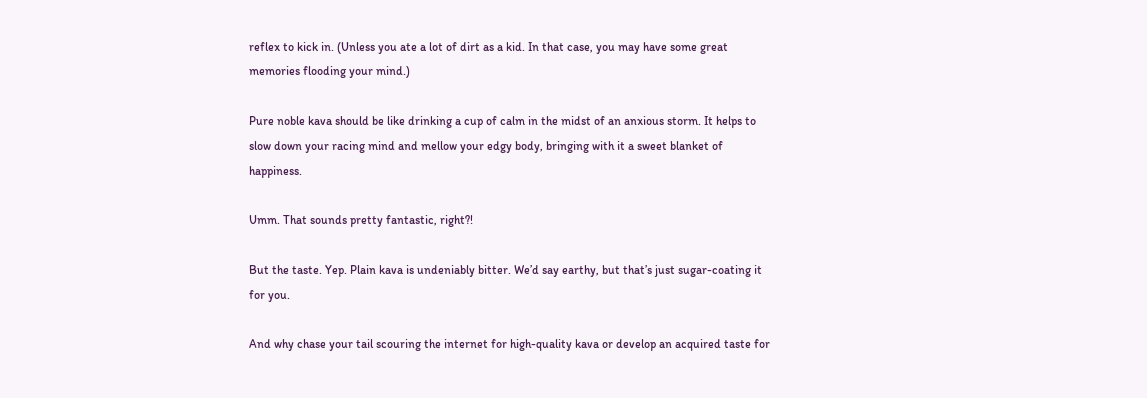reflex to kick in. (Unless you ate a lot of dirt as a kid. In that case, you may have some great memories flooding your mind.)

Pure noble kava should be like drinking a cup of calm in the midst of an anxious storm. It helps to slow down your racing mind and mellow your edgy body, bringing with it a sweet blanket of happiness.

Umm. That sounds pretty fantastic, right?!

But the taste. Yep. Plain kava is undeniably bitter. We’d say earthy, but that’s just sugar-coating it for you.

And why chase your tail scouring the internet for high-quality kava or develop an acquired taste for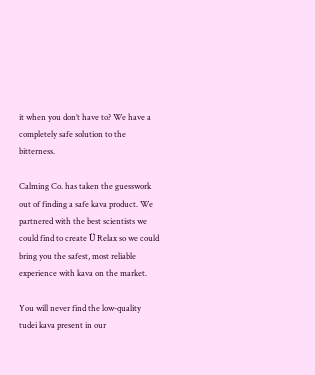it when you don’t have to? We have a completely safe solution to the bitterness.

Calming Co. has taken the guesswork out of finding a safe kava product. We partnered with the best scientists we could find to create Ü Relax so we could bring you the safest, most reliable experience with kava on the market.

You will never find the low-quality tudei kava present in our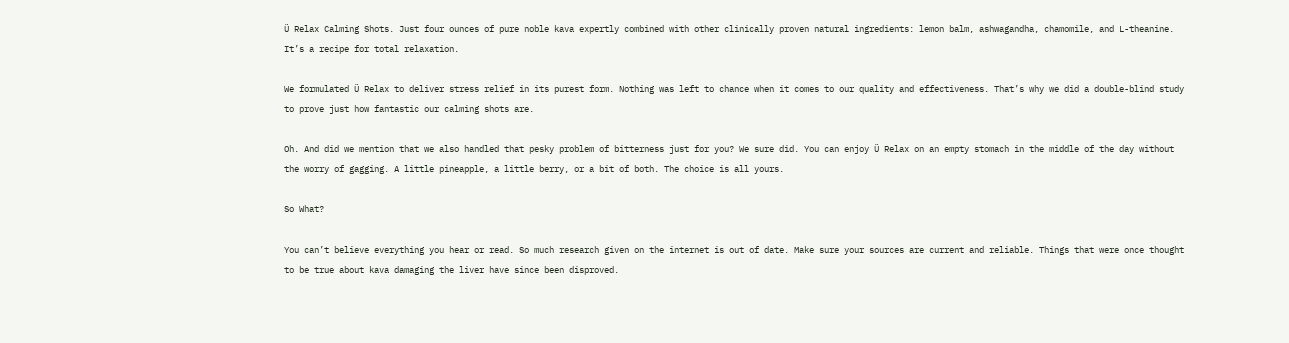Ü Relax Calming Shots. Just four ounces of pure noble kava expertly combined with other clinically proven natural ingredients: lemon balm, ashwagandha, chamomile, and L-theanine. It’s a recipe for total relaxation.

We formulated Ü Relax to deliver stress relief in its purest form. Nothing was left to chance when it comes to our quality and effectiveness. That’s why we did a double-blind study to prove just how fantastic our calming shots are.

Oh. And did we mention that we also handled that pesky problem of bitterness just for you? We sure did. You can enjoy Ü Relax on an empty stomach in the middle of the day without the worry of gagging. A little pineapple, a little berry, or a bit of both. The choice is all yours.

So What?

You can’t believe everything you hear or read. So much research given on the internet is out of date. Make sure your sources are current and reliable. Things that were once thought to be true about kava damaging the liver have since been disproved.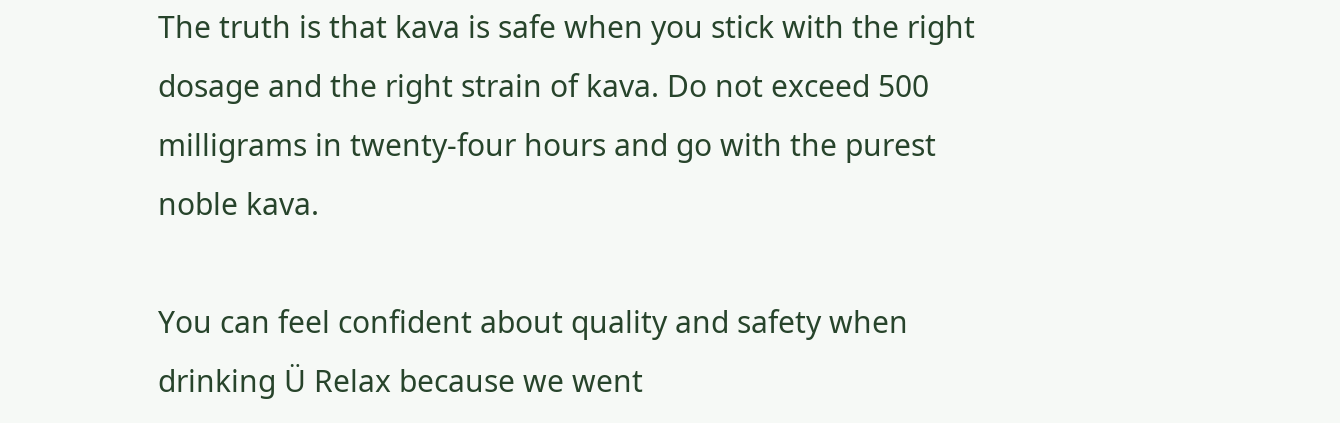The truth is that kava is safe when you stick with the right dosage and the right strain of kava. Do not exceed 500 milligrams in twenty-four hours and go with the purest noble kava.

You can feel confident about quality and safety when drinking Ü Relax because we went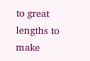to great lengths to make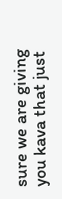sure we are giving you kava that just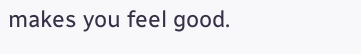makes you feel good.